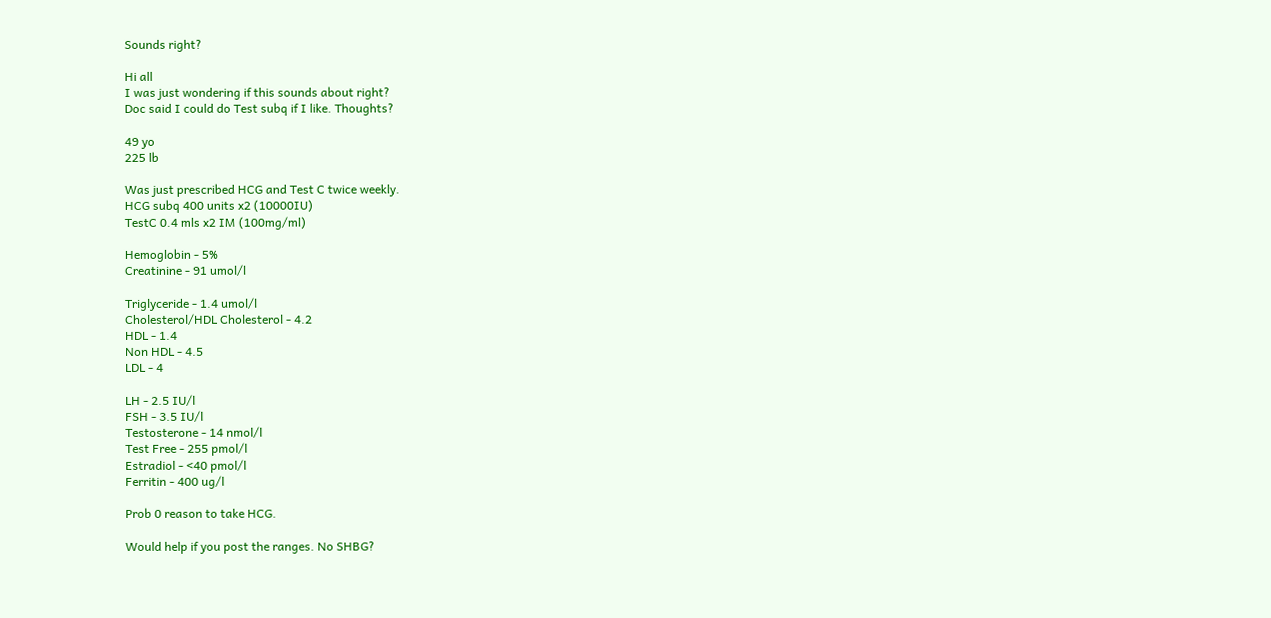Sounds right?

Hi all
I was just wondering if this sounds about right?
Doc said I could do Test subq if I like. Thoughts?

49 yo
225 lb

Was just prescribed HCG and Test C twice weekly.
HCG subq 400 units x2 (10000IU)
TestC 0.4 mls x2 IM (100mg/ml)

Hemoglobin - 5%
Creatinine - 91 umol/l

Triglyceride - 1.4 umol/l
Cholesterol/HDL Cholesterol - 4.2
HDL - 1.4
Non HDL - 4.5
LDL - 4

LH - 2.5 IU/l
FSH - 3.5 IU/l
Testosterone - 14 nmol/l
Test Free - 255 pmol/l
Estradiol - <40 pmol/l
Ferritin - 400 ug/l

Prob 0 reason to take HCG.

Would help if you post the ranges. No SHBG?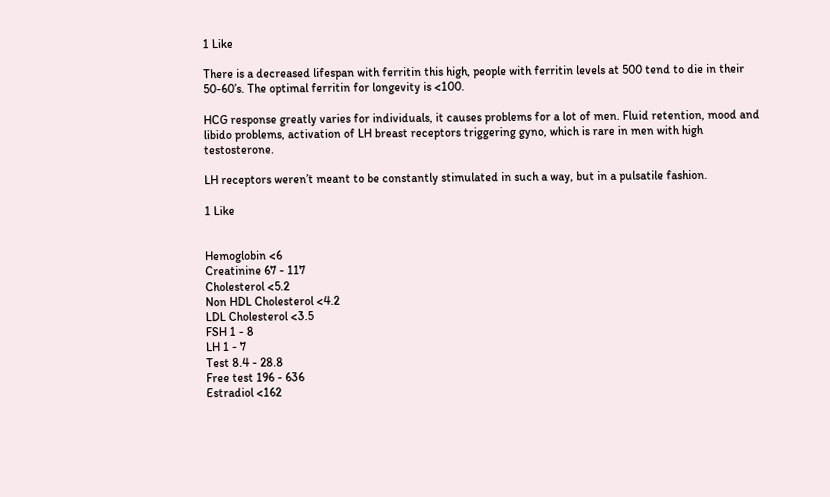1 Like

There is a decreased lifespan with ferritin this high, people with ferritin levels at 500 tend to die in their 50-60’s. The optimal ferritin for longevity is <100.

HCG response greatly varies for individuals, it causes problems for a lot of men. Fluid retention, mood and libido problems, activation of LH breast receptors triggering gyno, which is rare in men with high testosterone.

LH receptors weren’t meant to be constantly stimulated in such a way, but in a pulsatile fashion.

1 Like


Hemoglobin <6
Creatinine 67 - 117
Cholesterol <5.2
Non HDL Cholesterol <4.2
LDL Cholesterol <3.5
FSH 1 - 8
LH 1 - 7
Test 8.4 - 28.8
Free test 196 - 636
Estradiol <162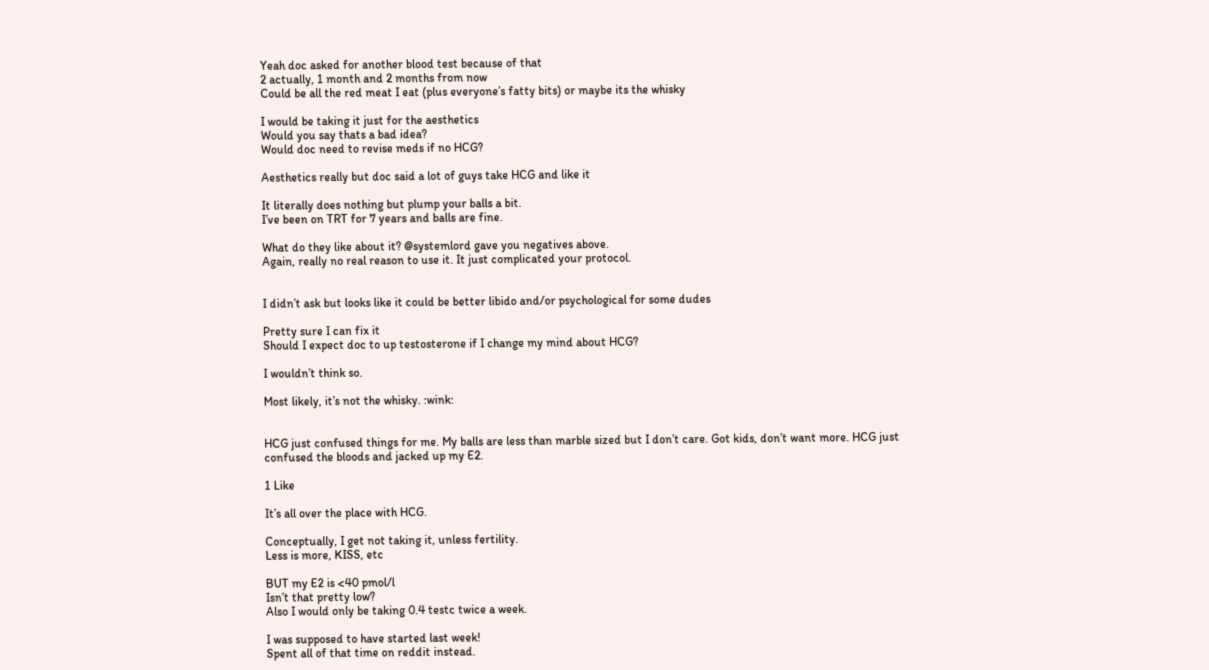Yeah doc asked for another blood test because of that
2 actually, 1 month and 2 months from now
Could be all the red meat I eat (plus everyone’s fatty bits) or maybe its the whisky

I would be taking it just for the aesthetics
Would you say thats a bad idea?
Would doc need to revise meds if no HCG?

Aesthetics really but doc said a lot of guys take HCG and like it

It literally does nothing but plump your balls a bit.
I’ve been on TRT for 7 years and balls are fine.

What do they like about it? @systemlord gave you negatives above.
Again, really no real reason to use it. It just complicated your protocol.


I didn’t ask but looks like it could be better libido and/or psychological for some dudes

Pretty sure I can fix it
Should I expect doc to up testosterone if I change my mind about HCG?

I wouldn’t think so.

Most likely, it’s not the whisky. :wink:


HCG just confused things for me. My balls are less than marble sized but I don’t care. Got kids, don’t want more. HCG just confused the bloods and jacked up my E2.

1 Like

It’s all over the place with HCG.

Conceptually, I get not taking it, unless fertility.
Less is more, KISS, etc

BUT my E2 is <40 pmol/l
Isn’t that pretty low?
Also I would only be taking 0.4 testc twice a week.

I was supposed to have started last week!
Spent all of that time on reddit instead.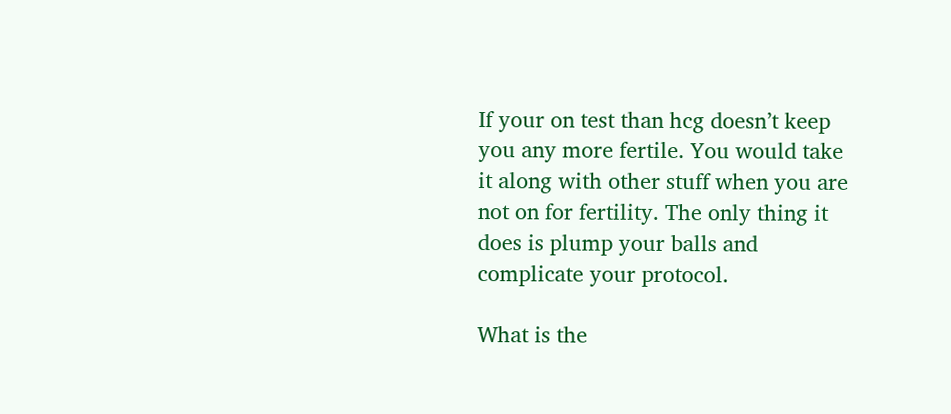If your on test than hcg doesn’t keep you any more fertile. You would take it along with other stuff when you are not on for fertility. The only thing it does is plump your balls and complicate your protocol.

What is the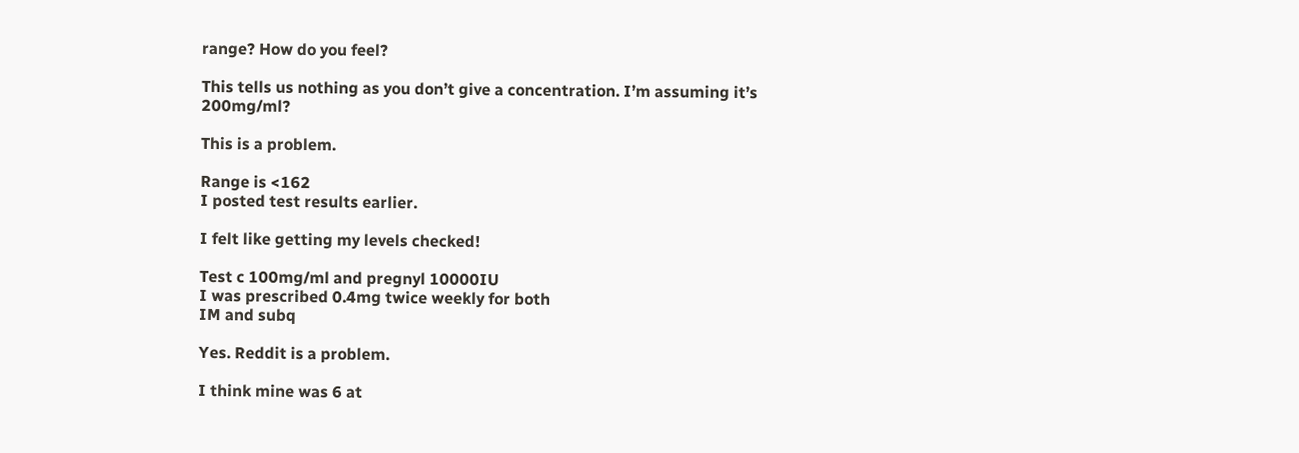range? How do you feel?

This tells us nothing as you don’t give a concentration. I’m assuming it’s 200mg/ml?

This is a problem.

Range is <162
I posted test results earlier.

I felt like getting my levels checked!

Test c 100mg/ml and pregnyl 10000IU
I was prescribed 0.4mg twice weekly for both
IM and subq

Yes. Reddit is a problem.

I think mine was 6 at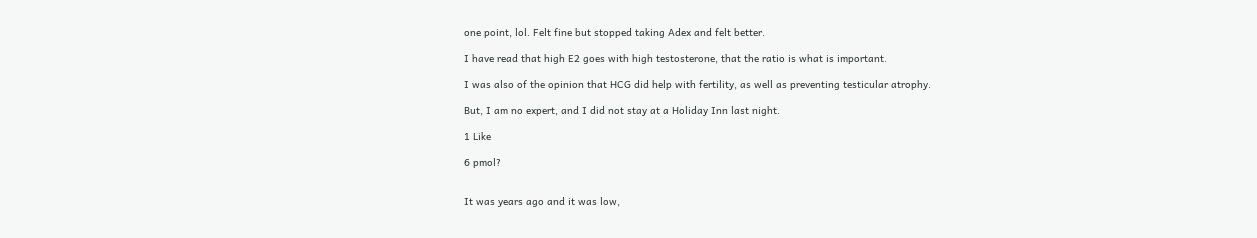one point, lol. Felt fine but stopped taking Adex and felt better.

I have read that high E2 goes with high testosterone, that the ratio is what is important.

I was also of the opinion that HCG did help with fertility, as well as preventing testicular atrophy.

But, I am no expert, and I did not stay at a Holiday Inn last night.

1 Like

6 pmol?


It was years ago and it was low,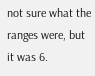not sure what the ranges were, but it was 6.